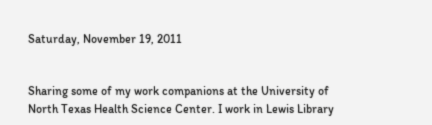Saturday, November 19, 2011


Sharing some of my work companions at the University of North Texas Health Science Center. I work in Lewis Library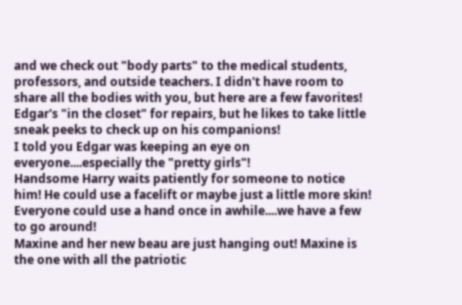and we check out "body parts" to the medical students, professors, and outside teachers. I didn't have room to share all the bodies with you, but here are a few favorites!
Edgar's "in the closet" for repairs, but he likes to take little sneak peeks to check up on his companions!
I told you Edgar was keeping an eye on everyone....especially the "pretty girls"!
Handsome Harry waits patiently for someone to notice him! He could use a facelift or maybe just a little more skin!
Everyone could use a hand once in awhile....we have a few to go around!
Maxine and her new beau are just hanging out! Maxine is the one with all the patriotic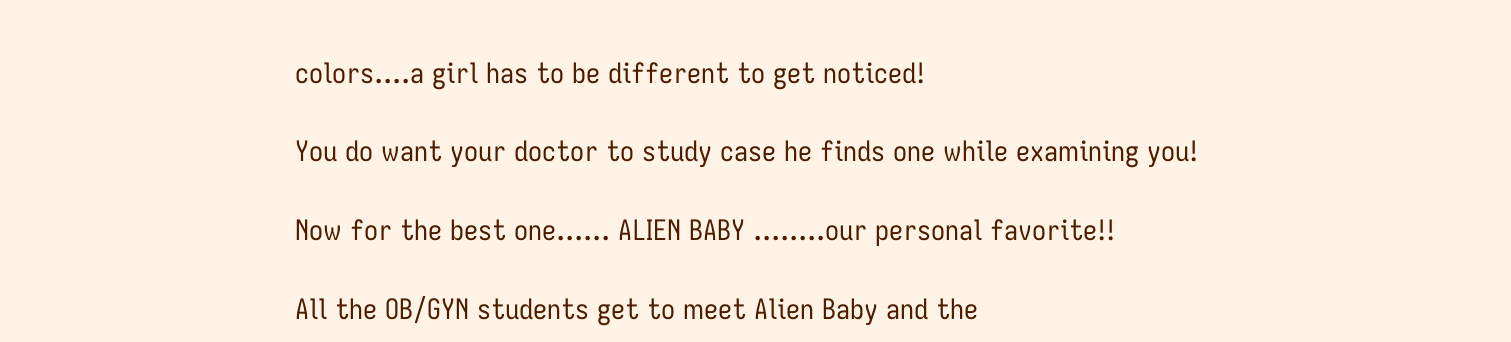colors....a girl has to be different to get noticed!

You do want your doctor to study case he finds one while examining you!

Now for the best one...... ALIEN BABY ........our personal favorite!!

All the OB/GYN students get to meet Alien Baby and the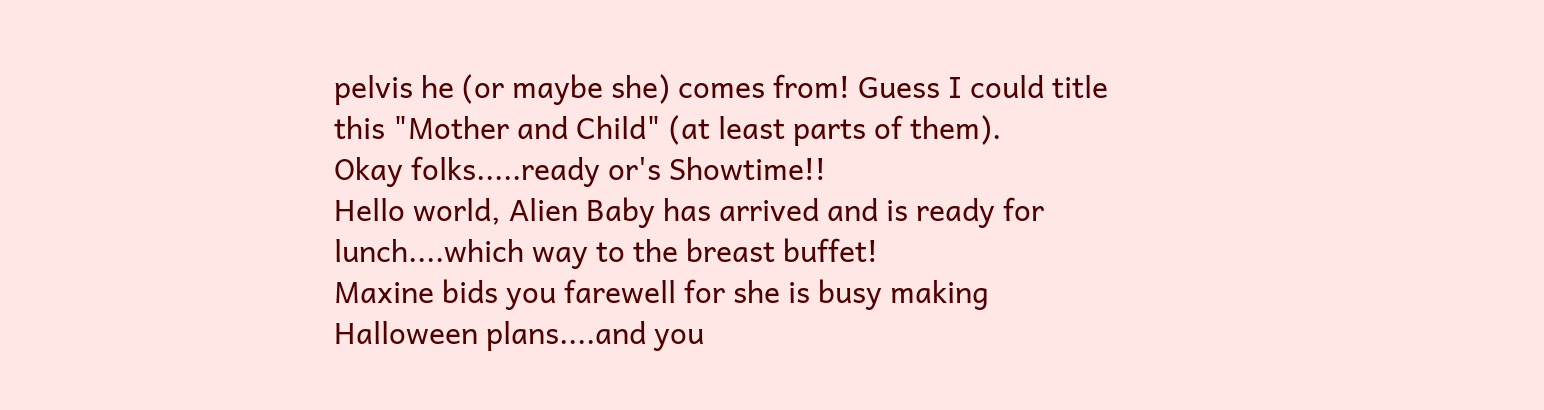pelvis he (or maybe she) comes from! Guess I could title this "Mother and Child" (at least parts of them).
Okay folks.....ready or's Showtime!!
Hello world, Alien Baby has arrived and is ready for lunch....which way to the breast buffet!
Maxine bids you farewell for she is busy making Halloween plans....and you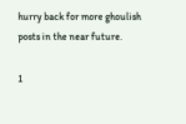hurry back for more ghoulish posts in the near future.

1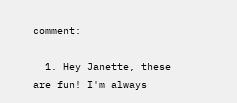comment:

  1. Hey Janette, these are fun! I'm always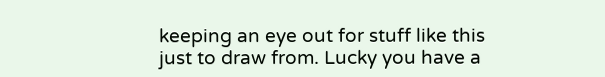keeping an eye out for stuff like this just to draw from. Lucky you have a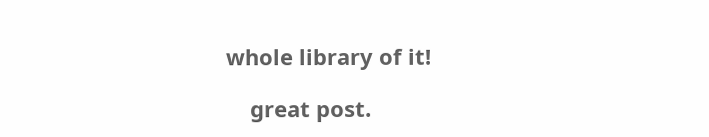whole library of it!

    great post.